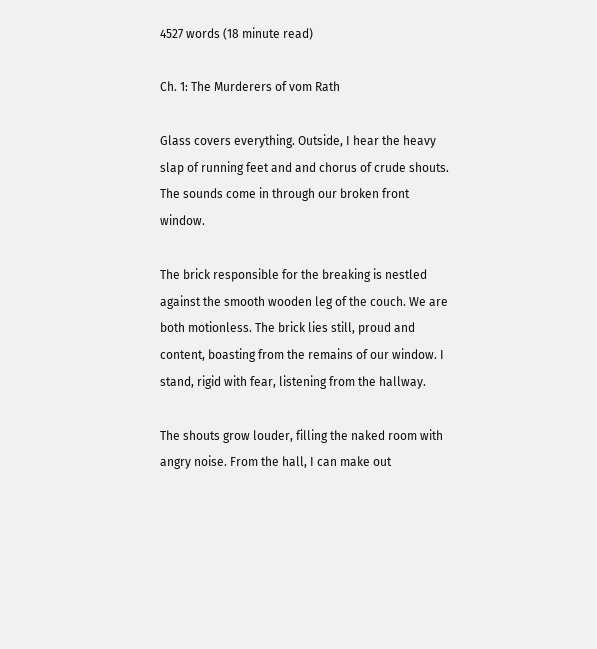4527 words (18 minute read)

Ch. 1: The Murderers of vom Rath

Glass covers everything. Outside, I hear the heavy slap of running feet and and chorus of crude shouts. The sounds come in through our broken front window.

The brick responsible for the breaking is nestled against the smooth wooden leg of the couch. We are both motionless. The brick lies still, proud and content, boasting from the remains of our window. I stand, rigid with fear, listening from the hallway.

The shouts grow louder, filling the naked room with angry noise. From the hall, I can make out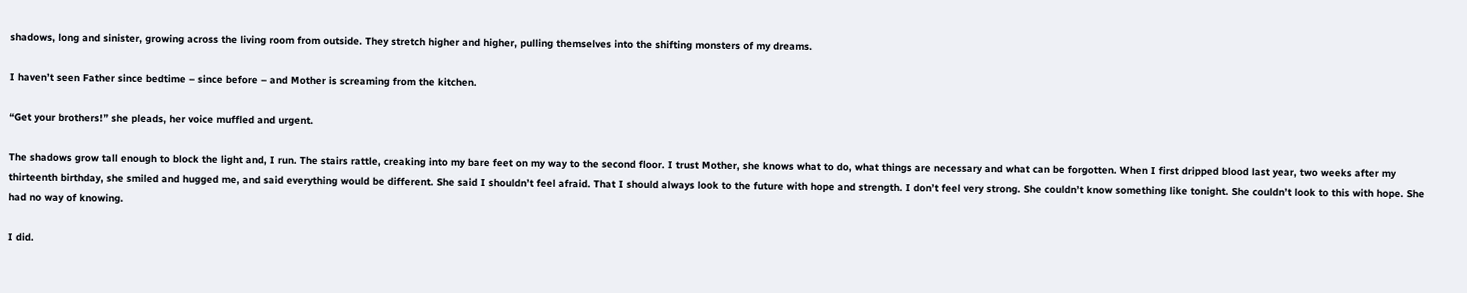shadows, long and sinister, growing across the living room from outside. They stretch higher and higher, pulling themselves into the shifting monsters of my dreams.

I haven’t seen Father since bedtime – since before – and Mother is screaming from the kitchen.

“Get your brothers!” she pleads, her voice muffled and urgent.

The shadows grow tall enough to block the light and, I run. The stairs rattle, creaking into my bare feet on my way to the second floor. I trust Mother, she knows what to do, what things are necessary and what can be forgotten. When I first dripped blood last year, two weeks after my thirteenth birthday, she smiled and hugged me, and said everything would be different. She said I shouldn’t feel afraid. That I should always look to the future with hope and strength. I don’t feel very strong. She couldn’t know something like tonight. She couldn’t look to this with hope. She had no way of knowing.

I did.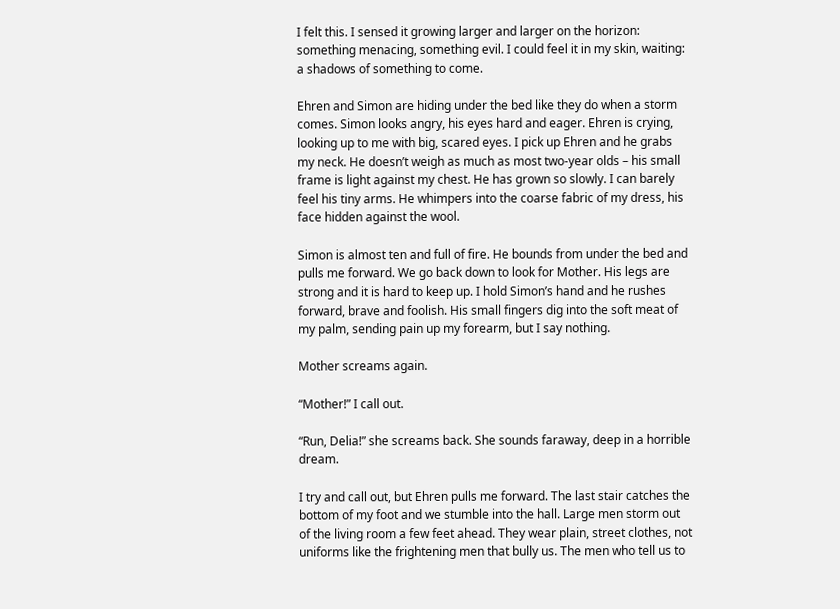I felt this. I sensed it growing larger and larger on the horizon: something menacing, something evil. I could feel it in my skin, waiting: a shadows of something to come.

Ehren and Simon are hiding under the bed like they do when a storm comes. Simon looks angry, his eyes hard and eager. Ehren is crying, looking up to me with big, scared eyes. I pick up Ehren and he grabs my neck. He doesn’t weigh as much as most two-year olds – his small frame is light against my chest. He has grown so slowly. I can barely feel his tiny arms. He whimpers into the coarse fabric of my dress, his face hidden against the wool.

Simon is almost ten and full of fire. He bounds from under the bed and pulls me forward. We go back down to look for Mother. His legs are strong and it is hard to keep up. I hold Simon’s hand and he rushes forward, brave and foolish. His small fingers dig into the soft meat of my palm, sending pain up my forearm, but I say nothing.

Mother screams again.

“Mother!” I call out.

“Run, Delia!” she screams back. She sounds faraway, deep in a horrible dream.

I try and call out, but Ehren pulls me forward. The last stair catches the bottom of my foot and we stumble into the hall. Large men storm out of the living room a few feet ahead. They wear plain, street clothes, not uniforms like the frightening men that bully us. The men who tell us to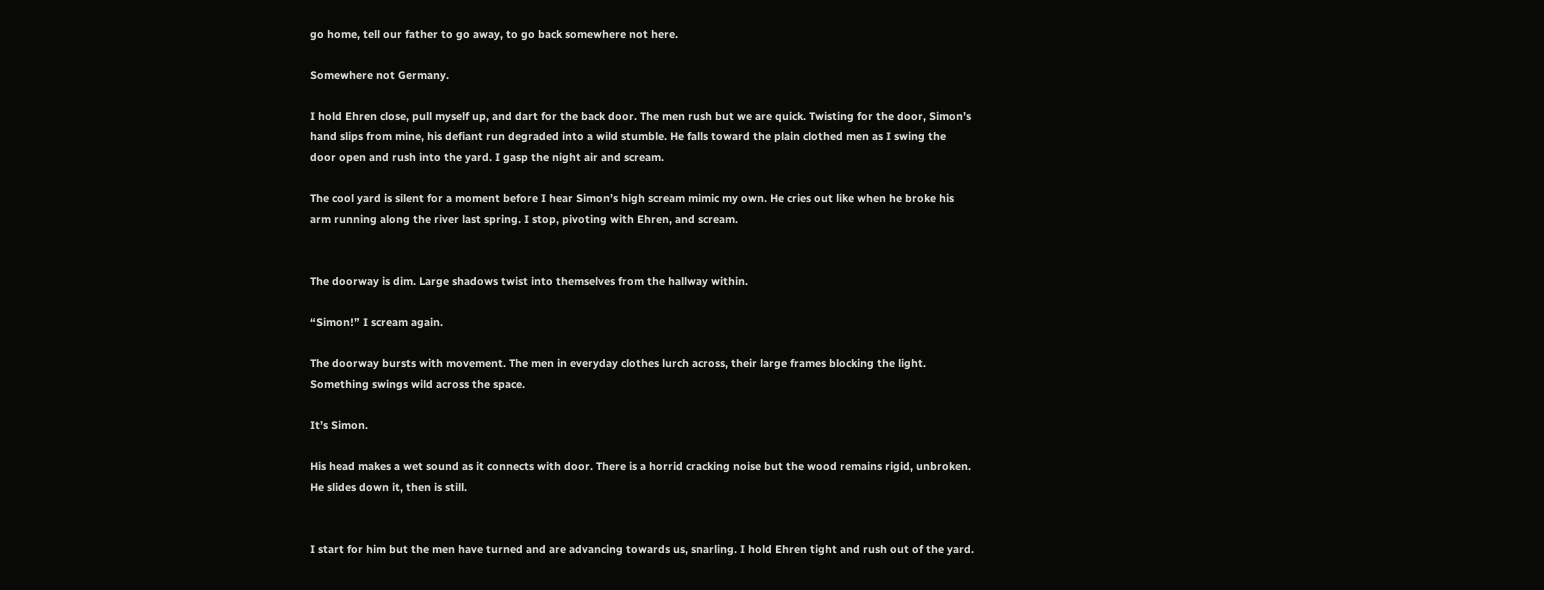go home, tell our father to go away, to go back somewhere not here.

Somewhere not Germany.

I hold Ehren close, pull myself up, and dart for the back door. The men rush but we are quick. Twisting for the door, Simon’s hand slips from mine, his defiant run degraded into a wild stumble. He falls toward the plain clothed men as I swing the door open and rush into the yard. I gasp the night air and scream.

The cool yard is silent for a moment before I hear Simon’s high scream mimic my own. He cries out like when he broke his arm running along the river last spring. I stop, pivoting with Ehren, and scream.


The doorway is dim. Large shadows twist into themselves from the hallway within.

“Simon!” I scream again.

The doorway bursts with movement. The men in everyday clothes lurch across, their large frames blocking the light. Something swings wild across the space.

It’s Simon.

His head makes a wet sound as it connects with door. There is a horrid cracking noise but the wood remains rigid, unbroken. He slides down it, then is still.


I start for him but the men have turned and are advancing towards us, snarling. I hold Ehren tight and rush out of the yard.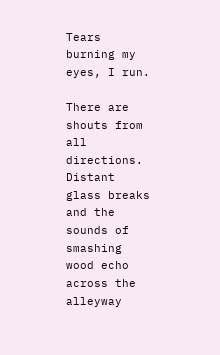Tears burning my eyes, I run.

There are shouts from all directions. Distant glass breaks and the sounds of smashing wood echo across the alleyway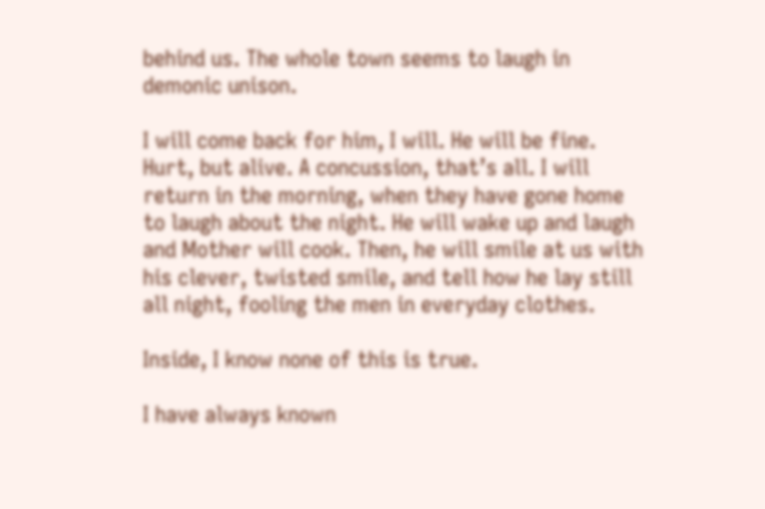behind us. The whole town seems to laugh in demonic unison.

I will come back for him, I will. He will be fine. Hurt, but alive. A concussion, that’s all. I will return in the morning, when they have gone home to laugh about the night. He will wake up and laugh and Mother will cook. Then, he will smile at us with his clever, twisted smile, and tell how he lay still all night, fooling the men in everyday clothes.

Inside, I know none of this is true.

I have always known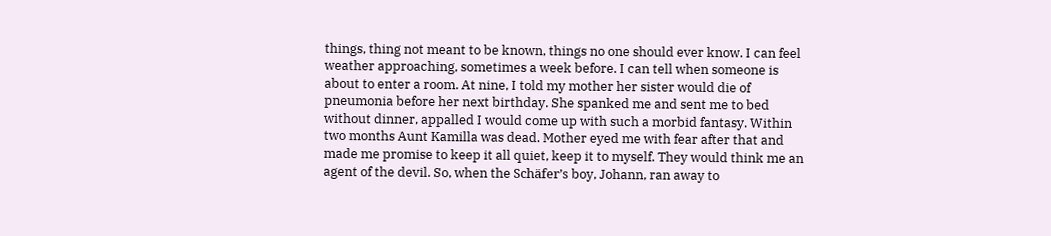things, thing not meant to be known, things no one should ever know. I can feel weather approaching, sometimes a week before. I can tell when someone is about to enter a room. At nine, I told my mother her sister would die of pneumonia before her next birthday. She spanked me and sent me to bed without dinner, appalled I would come up with such a morbid fantasy. Within two months Aunt Kamilla was dead. Mother eyed me with fear after that and made me promise to keep it all quiet, keep it to myself. They would think me an agent of the devil. So, when the Schäfer’s boy, Johann, ran away to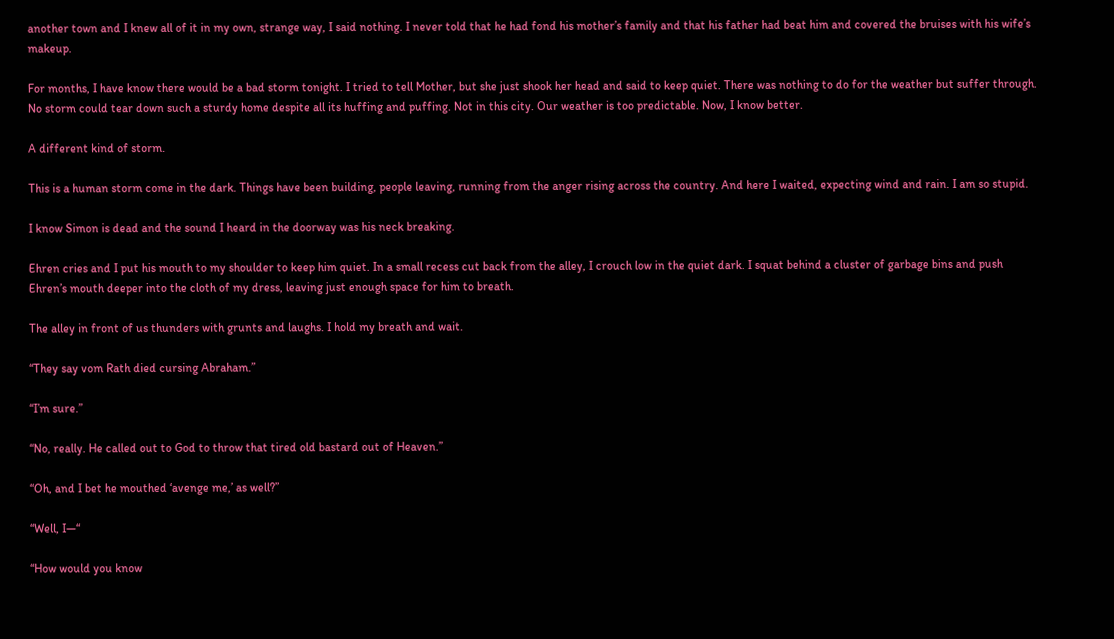another town and I knew all of it in my own, strange way, I said nothing. I never told that he had fond his mother’s family and that his father had beat him and covered the bruises with his wife’s makeup.

For months, I have know there would be a bad storm tonight. I tried to tell Mother, but she just shook her head and said to keep quiet. There was nothing to do for the weather but suffer through. No storm could tear down such a sturdy home despite all its huffing and puffing. Not in this city. Our weather is too predictable. Now, I know better.

A different kind of storm.

This is a human storm come in the dark. Things have been building, people leaving, running from the anger rising across the country. And here I waited, expecting wind and rain. I am so stupid.

I know Simon is dead and the sound I heard in the doorway was his neck breaking.

Ehren cries and I put his mouth to my shoulder to keep him quiet. In a small recess cut back from the alley, I crouch low in the quiet dark. I squat behind a cluster of garbage bins and push Ehren’s mouth deeper into the cloth of my dress, leaving just enough space for him to breath.

The alley in front of us thunders with grunts and laughs. I hold my breath and wait.

“They say vom Rath died cursing Abraham.”

“I’m sure.”

“No, really. He called out to God to throw that tired old bastard out of Heaven.”

“Oh, and I bet he mouthed ‘avenge me,’ as well?”

“Well, I—“

“How would you know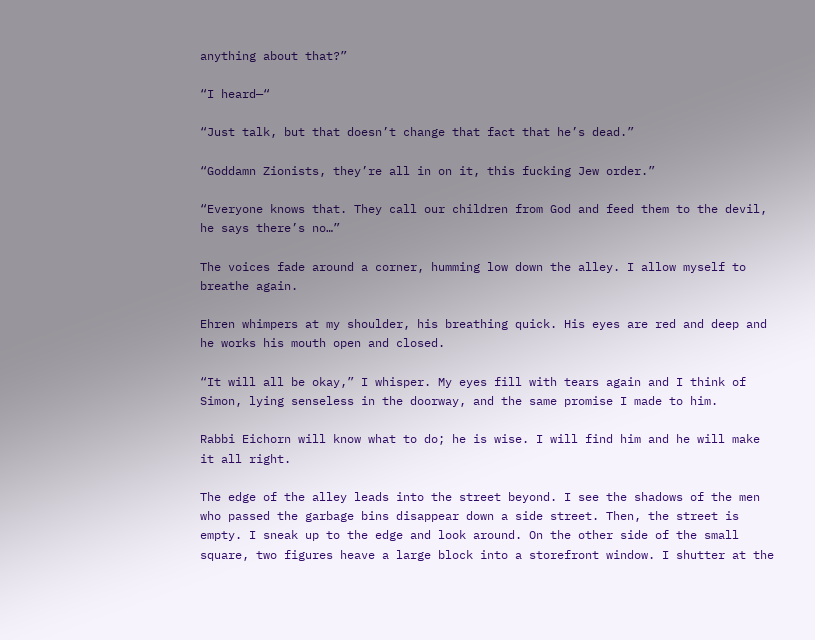anything about that?”

“I heard—“

“Just talk, but that doesn’t change that fact that he’s dead.”

“Goddamn Zionists, they’re all in on it, this fucking Jew order.”

“Everyone knows that. They call our children from God and feed them to the devil, he says there’s no…”

The voices fade around a corner, humming low down the alley. I allow myself to breathe again.

Ehren whimpers at my shoulder, his breathing quick. His eyes are red and deep and he works his mouth open and closed.

“It will all be okay,” I whisper. My eyes fill with tears again and I think of Simon, lying senseless in the doorway, and the same promise I made to him.

Rabbi Eichorn will know what to do; he is wise. I will find him and he will make it all right.

The edge of the alley leads into the street beyond. I see the shadows of the men who passed the garbage bins disappear down a side street. Then, the street is empty. I sneak up to the edge and look around. On the other side of the small square, two figures heave a large block into a storefront window. I shutter at the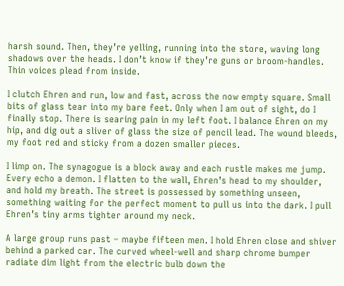harsh sound. Then, they’re yelling, running into the store, waving long shadows over the heads. I don’t know if they’re guns or broom-handles. Thin voices plead from inside.

I clutch Ehren and run, low and fast, across the now empty square. Small bits of glass tear into my bare feet. Only when I am out of sight, do I finally stop. There is searing pain in my left foot. I balance Ehren on my hip, and dig out a sliver of glass the size of pencil lead. The wound bleeds, my foot red and sticky from a dozen smaller pieces.

I limp on. The synagogue is a block away and each rustle makes me jump. Every echo a demon. I flatten to the wall, Ehren’s head to my shoulder, and hold my breath. The street is possessed by something unseen, something waiting for the perfect moment to pull us into the dark. I pull Ehren’s tiny arms tighter around my neck.

A large group runs past – maybe fifteen men. I hold Ehren close and shiver behind a parked car. The curved wheel-well and sharp chrome bumper radiate dim light from the electric bulb down the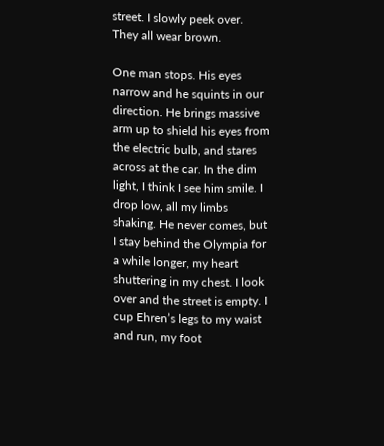street. I slowly peek over. They all wear brown.

One man stops. His eyes narrow and he squints in our direction. He brings massive arm up to shield his eyes from the electric bulb, and stares across at the car. In the dim light, I think I see him smile. I drop low, all my limbs shaking. He never comes, but I stay behind the Olympia for a while longer, my heart shuttering in my chest. I look over and the street is empty. I cup Ehren’s legs to my waist and run, my foot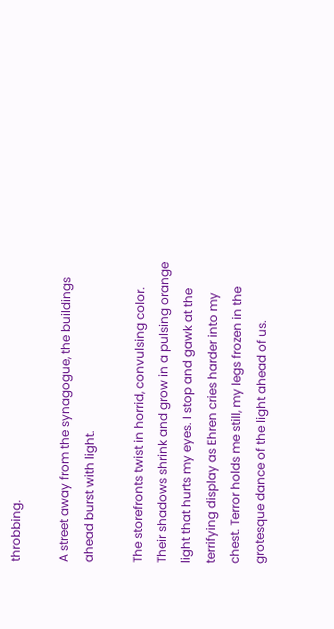throbbing.

A street away from the synagogue, the buildings ahead burst with light.

The storefronts twist in horrid, convulsing color. Their shadows shrink and grow in a pulsing orange light that hurts my eyes. I stop and gawk at the terrifying display as Ehren cries harder into my chest. Terror holds me still, my legs frozen in the grotesque dance of the light ahead of us.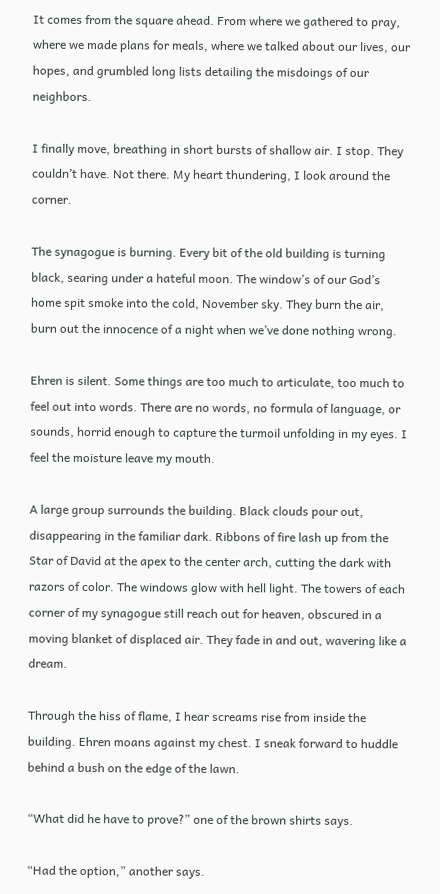It comes from the square ahead. From where we gathered to pray, where we made plans for meals, where we talked about our lives, our hopes, and grumbled long lists detailing the misdoings of our neighbors.

I finally move, breathing in short bursts of shallow air. I stop. They couldn’t have. Not there. My heart thundering, I look around the corner.

The synagogue is burning. Every bit of the old building is turning black, searing under a hateful moon. The window’s of our God’s home spit smoke into the cold, November sky. They burn the air, burn out the innocence of a night when we’ve done nothing wrong.

Ehren is silent. Some things are too much to articulate, too much to feel out into words. There are no words, no formula of language, or sounds, horrid enough to capture the turmoil unfolding in my eyes. I feel the moisture leave my mouth.

A large group surrounds the building. Black clouds pour out, disappearing in the familiar dark. Ribbons of fire lash up from the Star of David at the apex to the center arch, cutting the dark with razors of color. The windows glow with hell light. The towers of each corner of my synagogue still reach out for heaven, obscured in a moving blanket of displaced air. They fade in and out, wavering like a dream.

Through the hiss of flame, I hear screams rise from inside the building. Ehren moans against my chest. I sneak forward to huddle behind a bush on the edge of the lawn.

“What did he have to prove?” one of the brown shirts says.

“Had the option,” another says.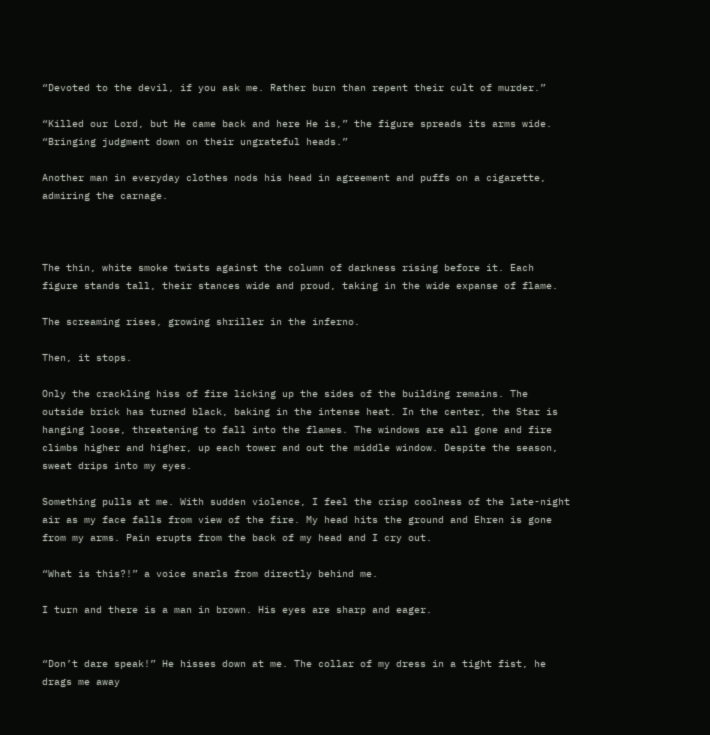“Devoted to the devil, if you ask me. Rather burn than repent their cult of murder.”

“Killed our Lord, but He came back and here He is,” the figure spreads its arms wide. “Bringing judgment down on their ungrateful heads.”

Another man in everyday clothes nods his head in agreement and puffs on a cigarette, admiring the carnage.



The thin, white smoke twists against the column of darkness rising before it. Each figure stands tall, their stances wide and proud, taking in the wide expanse of flame.

The screaming rises, growing shriller in the inferno.

Then, it stops.

Only the crackling hiss of fire licking up the sides of the building remains. The outside brick has turned black, baking in the intense heat. In the center, the Star is hanging loose, threatening to fall into the flames. The windows are all gone and fire climbs higher and higher, up each tower and out the middle window. Despite the season, sweat drips into my eyes.

Something pulls at me. With sudden violence, I feel the crisp coolness of the late-night air as my face falls from view of the fire. My head hits the ground and Ehren is gone from my arms. Pain erupts from the back of my head and I cry out.

“What is this?!” a voice snarls from directly behind me.

I turn and there is a man in brown. His eyes are sharp and eager.


“Don’t dare speak!” He hisses down at me. The collar of my dress in a tight fist, he drags me away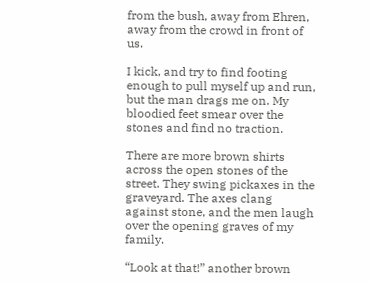from the bush, away from Ehren, away from the crowd in front of us.

I kick, and try to find footing enough to pull myself up and run, but the man drags me on. My bloodied feet smear over the stones and find no traction.

There are more brown shirts across the open stones of the street. They swing pickaxes in the graveyard. The axes clang against stone, and the men laugh over the opening graves of my family.

“Look at that!” another brown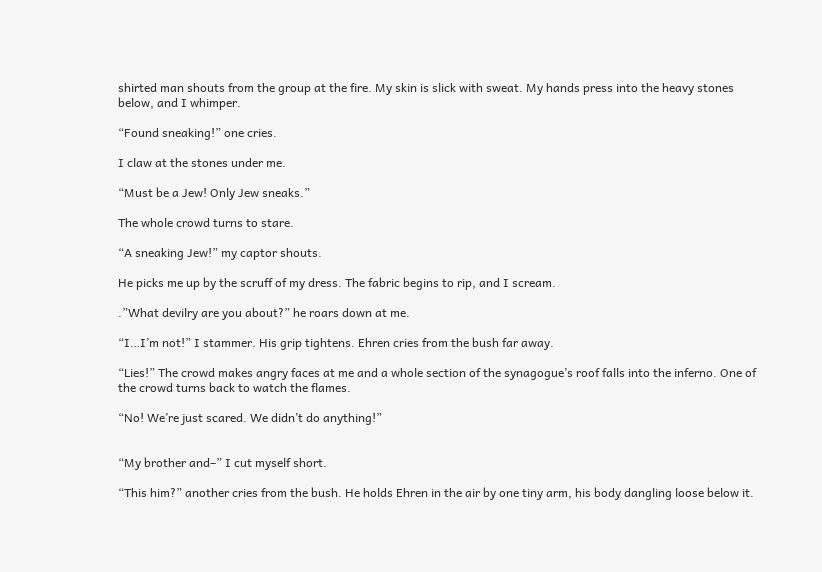shirted man shouts from the group at the fire. My skin is slick with sweat. My hands press into the heavy stones below, and I whimper.

“Found sneaking!” one cries.

I claw at the stones under me.

“Must be a Jew! Only Jew sneaks.”

The whole crowd turns to stare.

“A sneaking Jew!” my captor shouts.

He picks me up by the scruff of my dress. The fabric begins to rip, and I scream.

.”What devilry are you about?” he roars down at me.

“I…I’m not!” I stammer. His grip tightens. Ehren cries from the bush far away.

“Lies!” The crowd makes angry faces at me and a whole section of the synagogue’s roof falls into the inferno. One of the crowd turns back to watch the flames.

“No! We’re just scared. We didn’t do anything!”


“My brother and–” I cut myself short.

“This him?” another cries from the bush. He holds Ehren in the air by one tiny arm, his body dangling loose below it.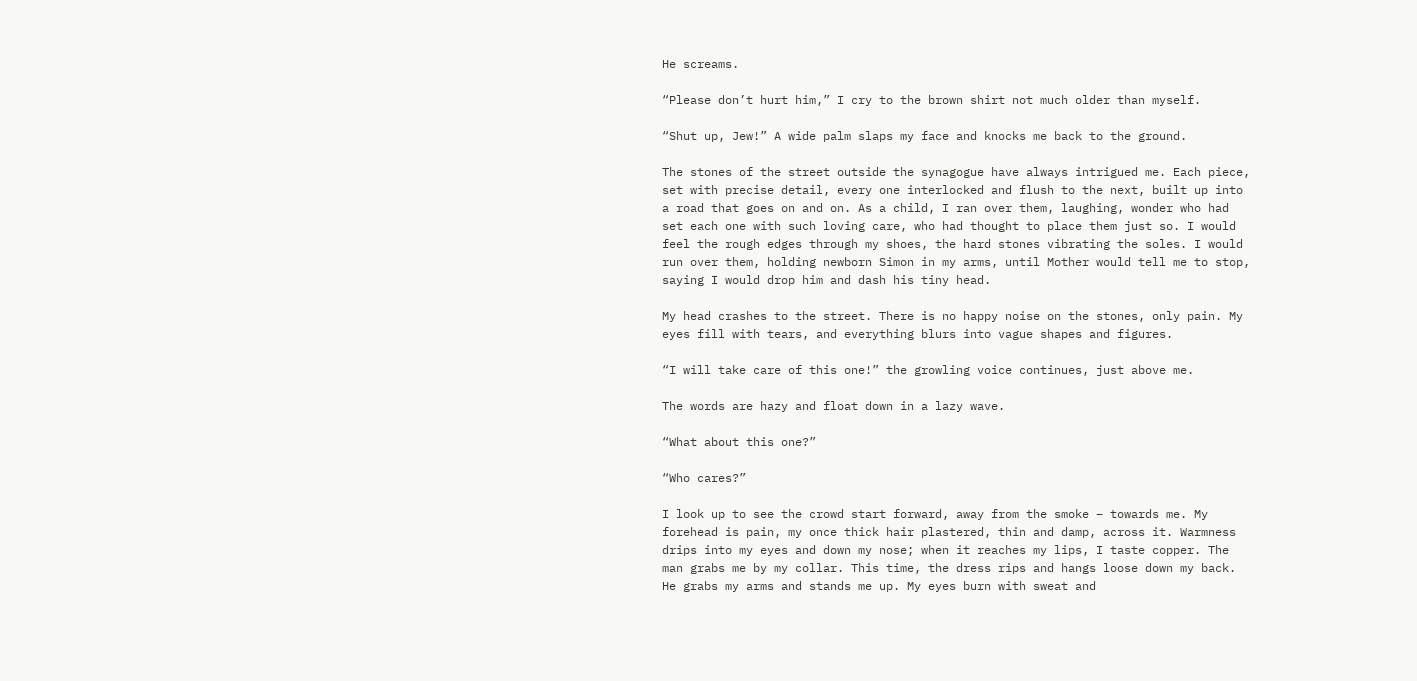He screams.

“Please don’t hurt him,” I cry to the brown shirt not much older than myself.

“Shut up, Jew!” A wide palm slaps my face and knocks me back to the ground.

The stones of the street outside the synagogue have always intrigued me. Each piece, set with precise detail, every one interlocked and flush to the next, built up into a road that goes on and on. As a child, I ran over them, laughing, wonder who had set each one with such loving care, who had thought to place them just so. I would feel the rough edges through my shoes, the hard stones vibrating the soles. I would run over them, holding newborn Simon in my arms, until Mother would tell me to stop, saying I would drop him and dash his tiny head.

My head crashes to the street. There is no happy noise on the stones, only pain. My eyes fill with tears, and everything blurs into vague shapes and figures.

“I will take care of this one!” the growling voice continues, just above me.

The words are hazy and float down in a lazy wave.

“What about this one?”

“Who cares?”

I look up to see the crowd start forward, away from the smoke – towards me. My forehead is pain, my once thick hair plastered, thin and damp, across it. Warmness drips into my eyes and down my nose; when it reaches my lips, I taste copper. The man grabs me by my collar. This time, the dress rips and hangs loose down my back. He grabs my arms and stands me up. My eyes burn with sweat and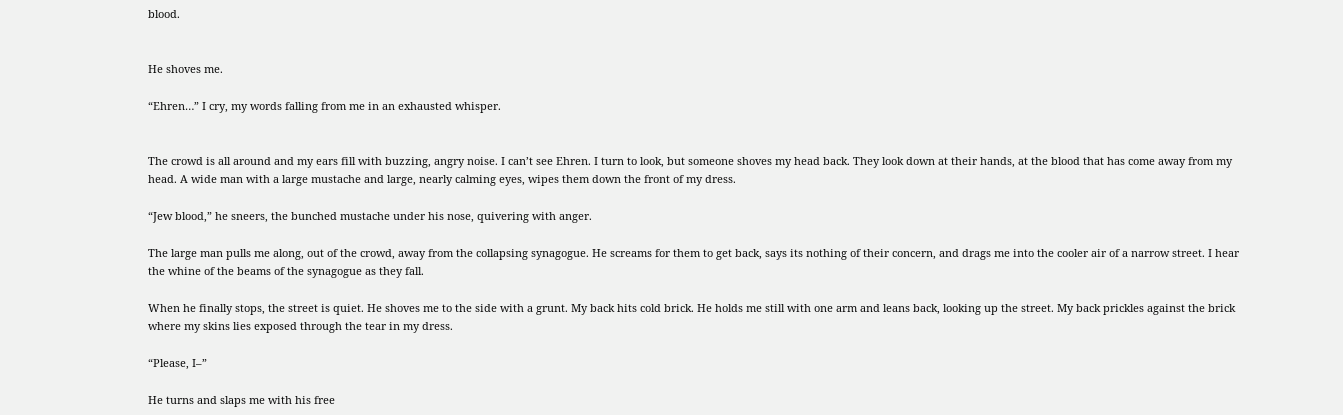blood.


He shoves me.

“Ehren…” I cry, my words falling from me in an exhausted whisper.


The crowd is all around and my ears fill with buzzing, angry noise. I can’t see Ehren. I turn to look, but someone shoves my head back. They look down at their hands, at the blood that has come away from my head. A wide man with a large mustache and large, nearly calming eyes, wipes them down the front of my dress.

“Jew blood,” he sneers, the bunched mustache under his nose, quivering with anger.

The large man pulls me along, out of the crowd, away from the collapsing synagogue. He screams for them to get back, says its nothing of their concern, and drags me into the cooler air of a narrow street. I hear the whine of the beams of the synagogue as they fall.

When he finally stops, the street is quiet. He shoves me to the side with a grunt. My back hits cold brick. He holds me still with one arm and leans back, looking up the street. My back prickles against the brick where my skins lies exposed through the tear in my dress.

“Please, I–”

He turns and slaps me with his free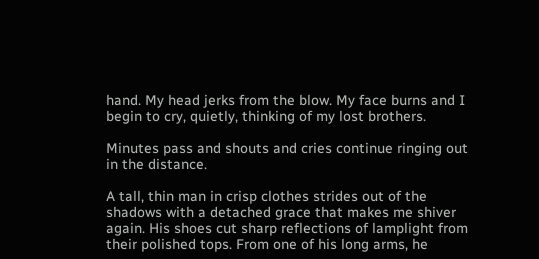hand. My head jerks from the blow. My face burns and I begin to cry, quietly, thinking of my lost brothers.

Minutes pass and shouts and cries continue ringing out in the distance.

A tall, thin man in crisp clothes strides out of the shadows with a detached grace that makes me shiver again. His shoes cut sharp reflections of lamplight from their polished tops. From one of his long arms, he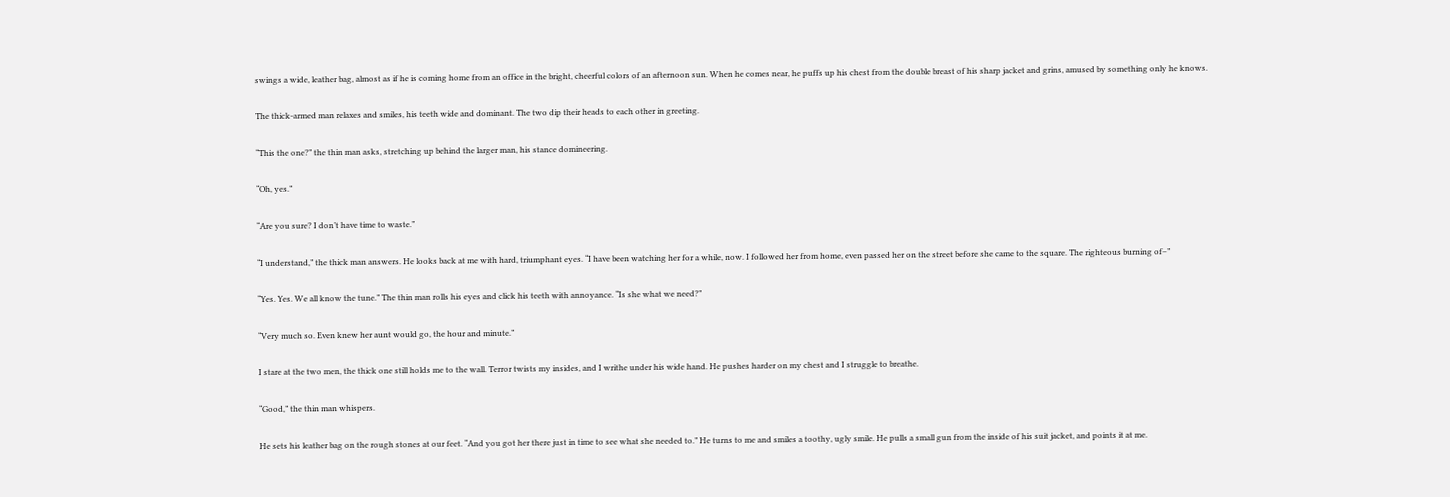swings a wide, leather bag, almost as if he is coming home from an office in the bright, cheerful colors of an afternoon sun. When he comes near, he puffs up his chest from the double breast of his sharp jacket and grins, amused by something only he knows.

The thick-armed man relaxes and smiles, his teeth wide and dominant. The two dip their heads to each other in greeting.

“This the one?” the thin man asks, stretching up behind the larger man, his stance domineering.

“Oh, yes.”

“Are you sure? I don’t have time to waste.”

“I understand,” the thick man answers. He looks back at me with hard, triumphant eyes. “I have been watching her for a while, now. I followed her from home, even passed her on the street before she came to the square. The righteous burning of–”

“Yes. Yes. We all know the tune.” The thin man rolls his eyes and click his teeth with annoyance. “Is she what we need?”

“Very much so. Even knew her aunt would go, the hour and minute.”

I stare at the two men, the thick one still holds me to the wall. Terror twists my insides, and I writhe under his wide hand. He pushes harder on my chest and I struggle to breathe.

“Good,” the thin man whispers.

He sets his leather bag on the rough stones at our feet. “And you got her there just in time to see what she needed to.” He turns to me and smiles a toothy, ugly smile. He pulls a small gun from the inside of his suit jacket, and points it at me.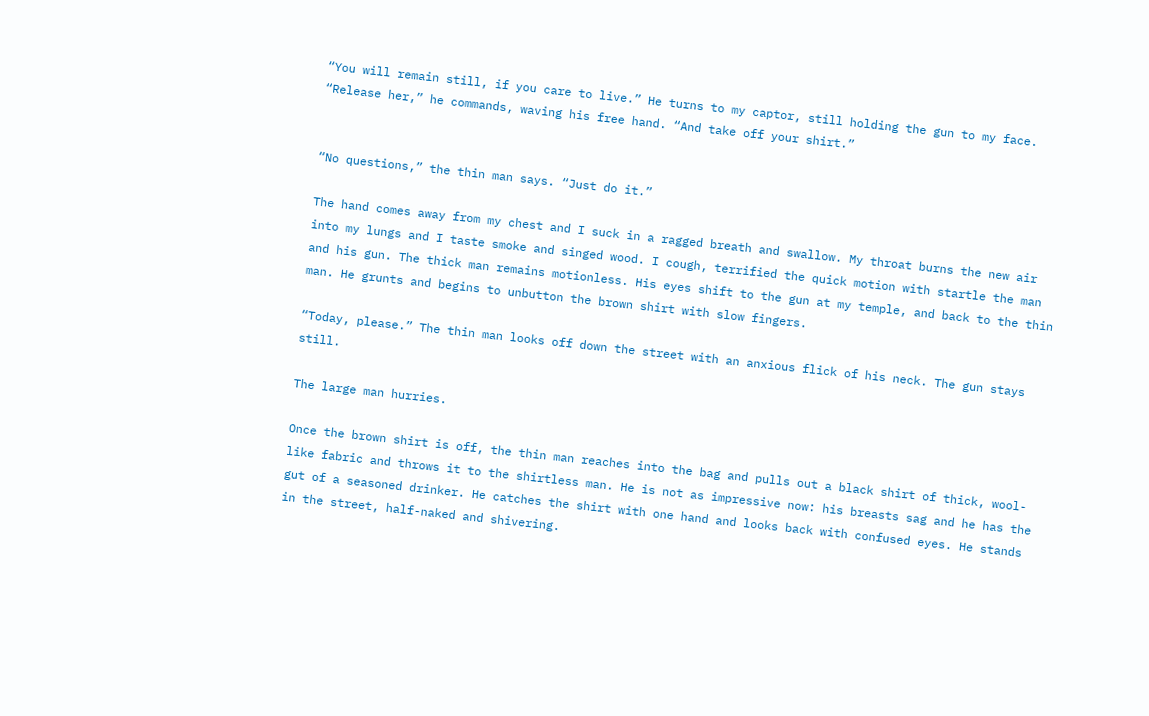“You will remain still, if you care to live.” He turns to my captor, still holding the gun to my face. “Release her,” he commands, waving his free hand. “And take off your shirt.”


“No questions,” the thin man says. “Just do it.”

The hand comes away from my chest and I suck in a ragged breath and swallow. My throat burns the new air into my lungs and I taste smoke and singed wood. I cough, terrified the quick motion with startle the man and his gun. The thick man remains motionless. His eyes shift to the gun at my temple, and back to the thin man. He grunts and begins to unbutton the brown shirt with slow fingers.

“Today, please.” The thin man looks off down the street with an anxious flick of his neck. The gun stays still.

The large man hurries.

Once the brown shirt is off, the thin man reaches into the bag and pulls out a black shirt of thick, wool-like fabric and throws it to the shirtless man. He is not as impressive now: his breasts sag and he has the gut of a seasoned drinker. He catches the shirt with one hand and looks back with confused eyes. He stands in the street, half-naked and shivering.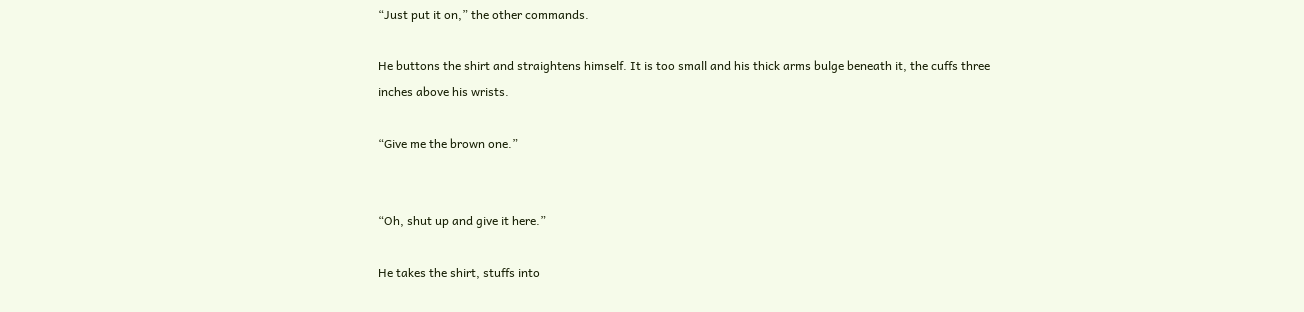“Just put it on,” the other commands.

He buttons the shirt and straightens himself. It is too small and his thick arms bulge beneath it, the cuffs three inches above his wrists.

“Give me the brown one.”


“Oh, shut up and give it here.”

He takes the shirt, stuffs into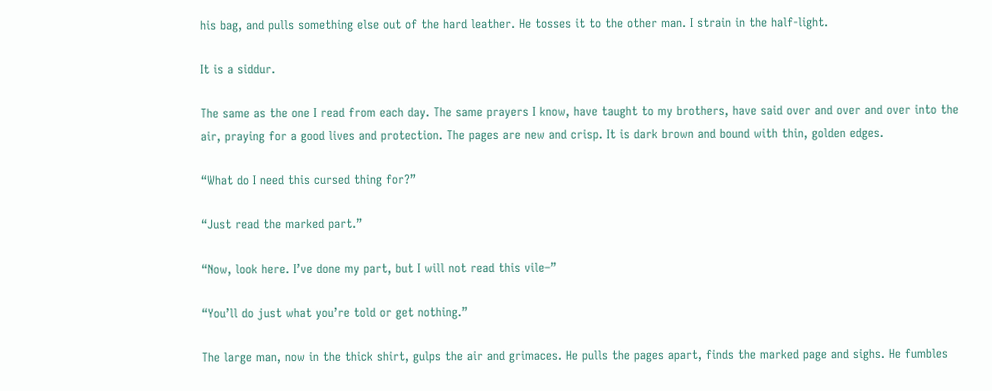his bag, and pulls something else out of the hard leather. He tosses it to the other man. I strain in the half-light.

It is a siddur.

The same as the one I read from each day. The same prayers I know, have taught to my brothers, have said over and over and over into the air, praying for a good lives and protection. The pages are new and crisp. It is dark brown and bound with thin, golden edges.

“What do I need this cursed thing for?”

“Just read the marked part.”

“Now, look here. I’ve done my part, but I will not read this vile–”

“You’ll do just what you’re told or get nothing.”

The large man, now in the thick shirt, gulps the air and grimaces. He pulls the pages apart, finds the marked page and sighs. He fumbles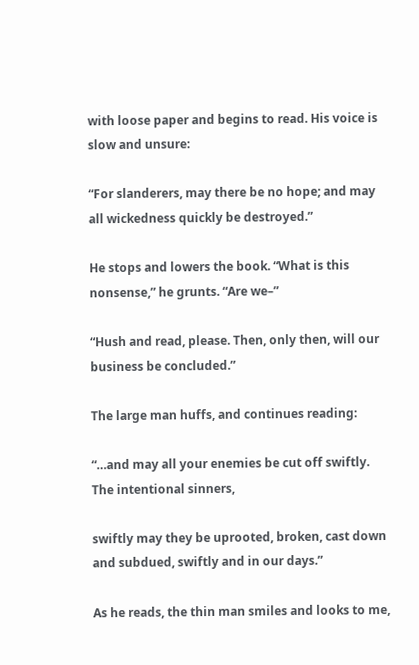with loose paper and begins to read. His voice is slow and unsure:

“For slanderers, may there be no hope; and may all wickedness quickly be destroyed.”

He stops and lowers the book. “What is this nonsense,” he grunts. “Are we–”

“Hush and read, please. Then, only then, will our business be concluded.”

The large man huffs, and continues reading:

“…and may all your enemies be cut off swiftly. The intentional sinners,

swiftly may they be uprooted, broken, cast down and subdued, swiftly and in our days.”

As he reads, the thin man smiles and looks to me,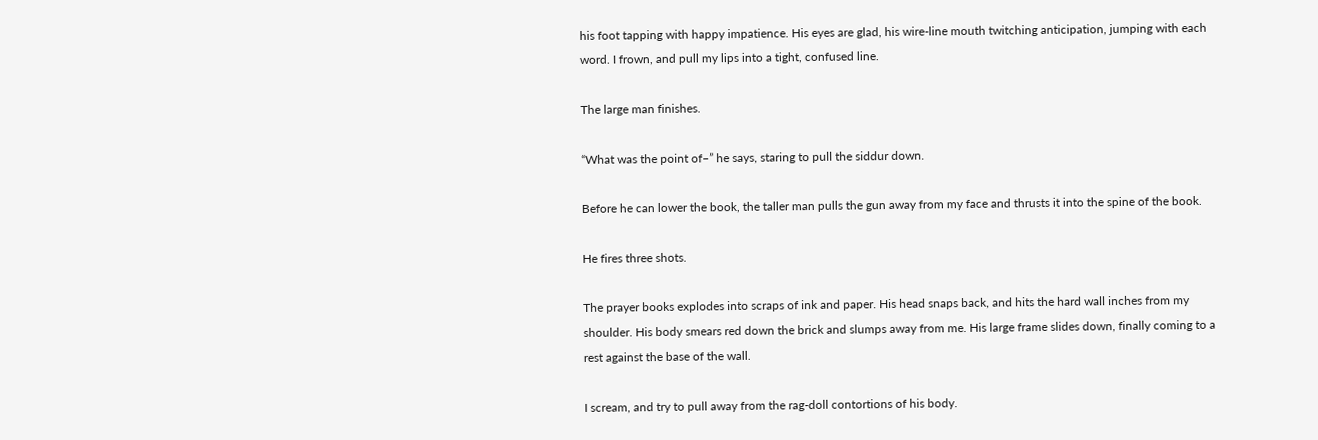his foot tapping with happy impatience. His eyes are glad, his wire-line mouth twitching anticipation, jumping with each word. I frown, and pull my lips into a tight, confused line.

The large man finishes.

“What was the point of–” he says, staring to pull the siddur down.

Before he can lower the book, the taller man pulls the gun away from my face and thrusts it into the spine of the book.

He fires three shots.

The prayer books explodes into scraps of ink and paper. His head snaps back, and hits the hard wall inches from my shoulder. His body smears red down the brick and slumps away from me. His large frame slides down, finally coming to a rest against the base of the wall.

I scream, and try to pull away from the rag-doll contortions of his body.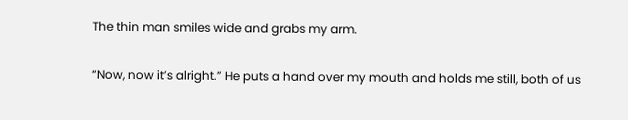The thin man smiles wide and grabs my arm.

“Now, now it’s alright.” He puts a hand over my mouth and holds me still, both of us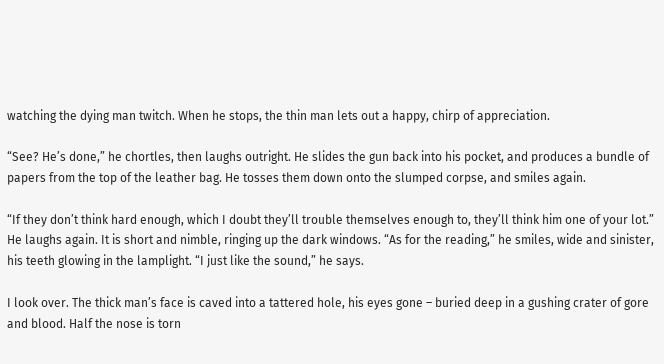watching the dying man twitch. When he stops, the thin man lets out a happy, chirp of appreciation.

“See? He’s done,” he chortles, then laughs outright. He slides the gun back into his pocket, and produces a bundle of papers from the top of the leather bag. He tosses them down onto the slumped corpse, and smiles again.

“If they don’t think hard enough, which I doubt they’ll trouble themselves enough to, they’ll think him one of your lot.” He laughs again. It is short and nimble, ringing up the dark windows. “As for the reading,” he smiles, wide and sinister, his teeth glowing in the lamplight. “I just like the sound,” he says.

I look over. The thick man’s face is caved into a tattered hole, his eyes gone – buried deep in a gushing crater of gore and blood. Half the nose is torn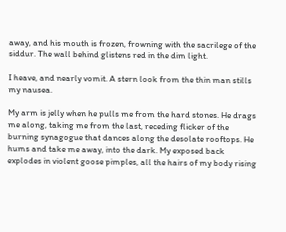away, and his mouth is frozen, frowning with the sacrilege of the siddur. The wall behind glistens red in the dim light.

I heave, and nearly vomit. A stern look from the thin man stills my nausea.

My arm is jelly when he pulls me from the hard stones. He drags me along, taking me from the last, receding flicker of the burning synagogue that dances along the desolate rooftops. He hums and take me away, into the dark. My exposed back explodes in violent goose pimples, all the hairs of my body rising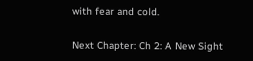with fear and cold.

Next Chapter: Ch 2: A New Sight